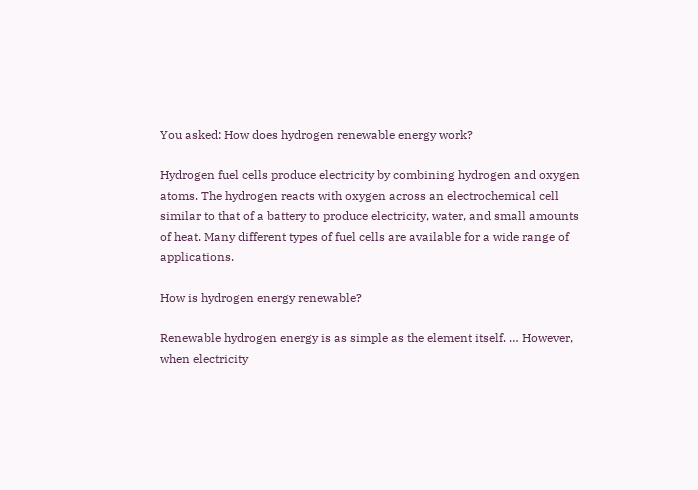You asked: How does hydrogen renewable energy work?

Hydrogen fuel cells produce electricity by combining hydrogen and oxygen atoms. The hydrogen reacts with oxygen across an electrochemical cell similar to that of a battery to produce electricity, water, and small amounts of heat. Many different types of fuel cells are available for a wide range of applications.

How is hydrogen energy renewable?

Renewable hydrogen energy is as simple as the element itself. … However, when electricity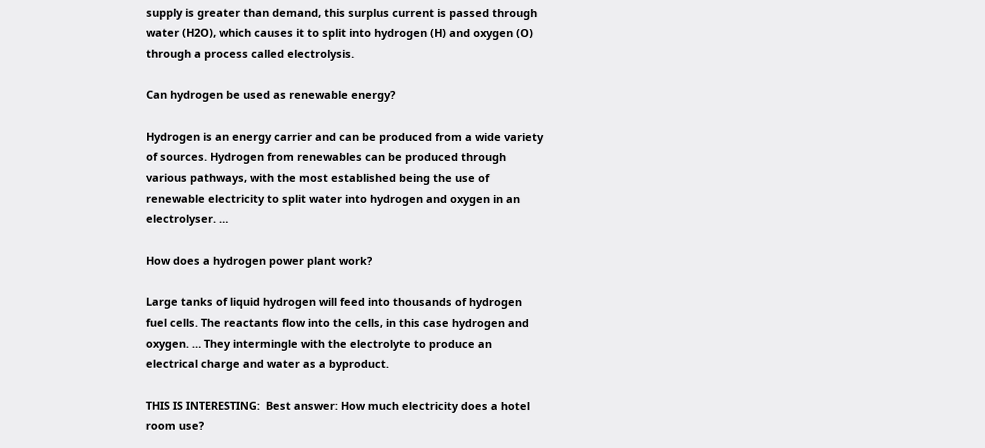supply is greater than demand, this surplus current is passed through water (H2O), which causes it to split into hydrogen (H) and oxygen (O) through a process called electrolysis.

Can hydrogen be used as renewable energy?

Hydrogen is an energy carrier and can be produced from a wide variety of sources. Hydrogen from renewables can be produced through various pathways, with the most established being the use of renewable electricity to split water into hydrogen and oxygen in an electrolyser. …

How does a hydrogen power plant work?

Large tanks of liquid hydrogen will feed into thousands of hydrogen fuel cells. The reactants flow into the cells, in this case hydrogen and oxygen. … They intermingle with the electrolyte to produce an electrical charge and water as a byproduct.

THIS IS INTERESTING:  Best answer: How much electricity does a hotel room use?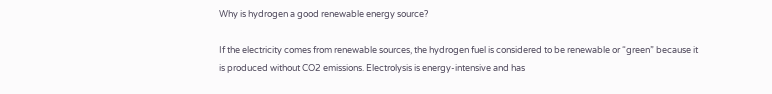Why is hydrogen a good renewable energy source?

If the electricity comes from renewable sources, the hydrogen fuel is considered to be renewable or “green” because it is produced without CO2 emissions. Electrolysis is energy-intensive and has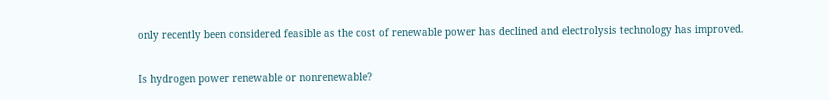only recently been considered feasible as the cost of renewable power has declined and electrolysis technology has improved.

Is hydrogen power renewable or nonrenewable?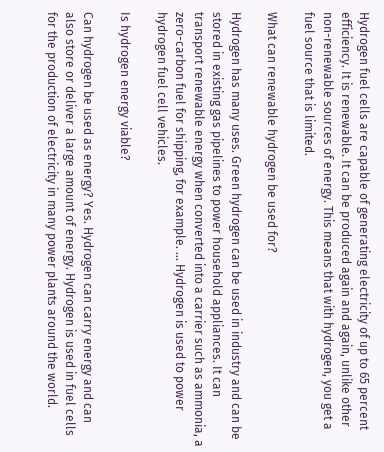Hydrogen fuel cells are capable of generating electricity of up to 65 percent efficiency. It is renewable. It can be produced again and again, unlike other non-renewable sources of energy. This means that with hydrogen, you get a fuel source that is limited.

What can renewable hydrogen be used for?

Hydrogen has many uses. Green hydrogen can be used in industry and can be stored in existing gas pipelines to power household appliances. It can transport renewable energy when converted into a carrier such as ammonia, a zero-carbon fuel for shipping, for example. … Hydrogen is used to power hydrogen fuel cell vehicles.

Is hydrogen energy viable?

Can hydrogen be used as energy? Yes. Hydrogen can carry energy and can also store or deliver a large amount of energy. Hydrogen is used in fuel cells for the production of electricity in many power plants around the world.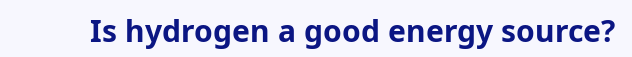Is hydrogen a good energy source?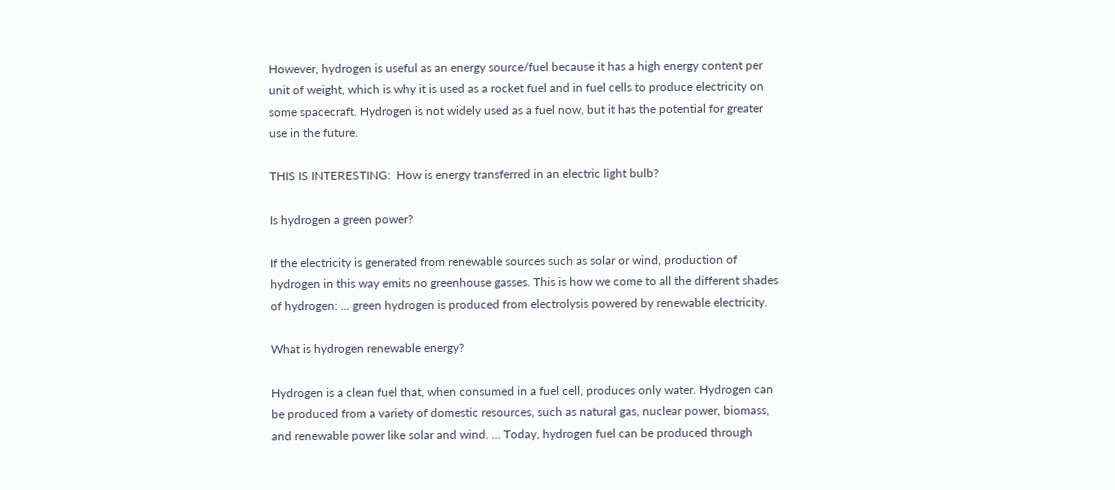However, hydrogen is useful as an energy source/fuel because it has a high energy content per unit of weight, which is why it is used as a rocket fuel and in fuel cells to produce electricity on some spacecraft. Hydrogen is not widely used as a fuel now, but it has the potential for greater use in the future.

THIS IS INTERESTING:  How is energy transferred in an electric light bulb?

Is hydrogen a green power?

If the electricity is generated from renewable sources such as solar or wind, production of hydrogen in this way emits no greenhouse gasses. This is how we come to all the different shades of hydrogen: … green hydrogen is produced from electrolysis powered by renewable electricity.

What is hydrogen renewable energy?

Hydrogen is a clean fuel that, when consumed in a fuel cell, produces only water. Hydrogen can be produced from a variety of domestic resources, such as natural gas, nuclear power, biomass, and renewable power like solar and wind. … Today, hydrogen fuel can be produced through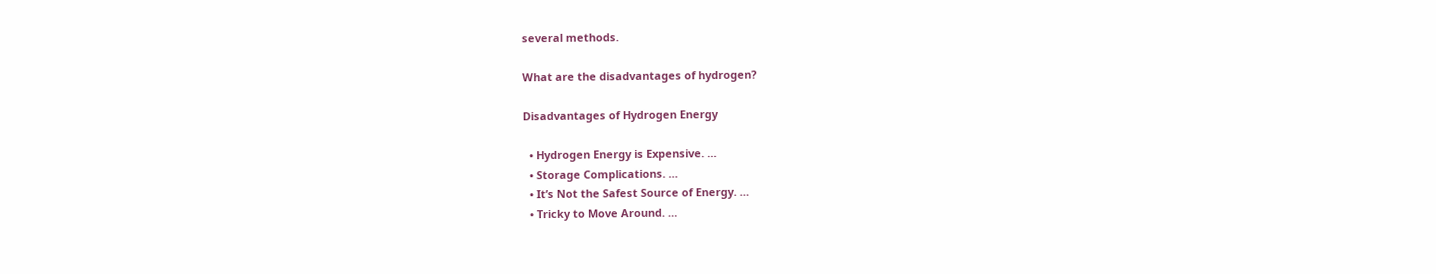several methods.

What are the disadvantages of hydrogen?

Disadvantages of Hydrogen Energy

  • Hydrogen Energy is Expensive. …
  • Storage Complications. …
  • It’s Not the Safest Source of Energy. …
  • Tricky to Move Around. …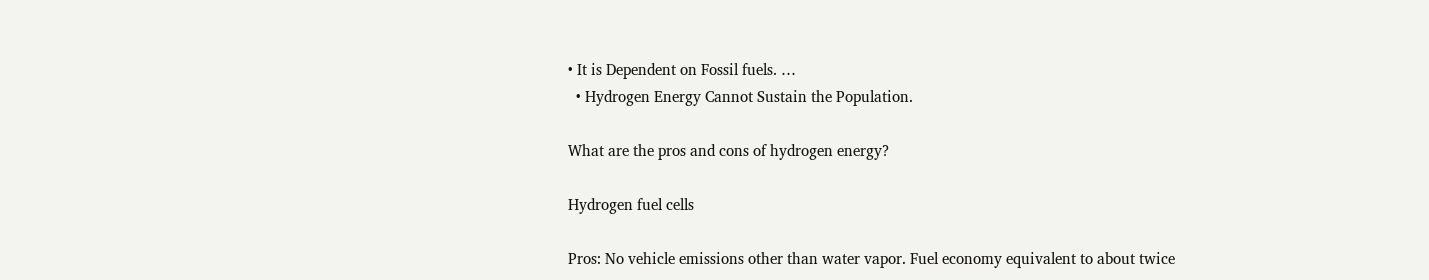• It is Dependent on Fossil fuels. …
  • Hydrogen Energy Cannot Sustain the Population.

What are the pros and cons of hydrogen energy?

Hydrogen fuel cells

Pros: No vehicle emissions other than water vapor. Fuel economy equivalent to about twice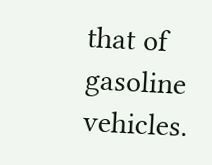that of gasoline vehicles.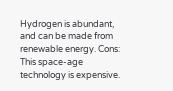Hydrogen is abundant, and can be made from renewable energy. Cons: This space-age technology is expensive.